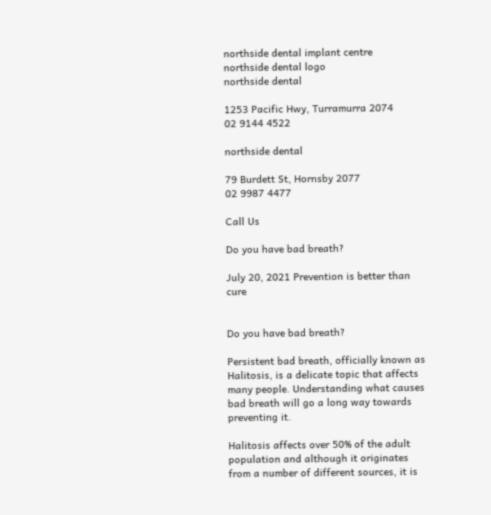northside dental implant centre
northside dental logo
northside dental

1253 Pacific Hwy, Turramurra 2074
02 9144 4522

northside dental

79 Burdett St, Hornsby 2077
02 9987 4477

Call Us

Do you have bad breath?

July 20, 2021 Prevention is better than cure


Do you have bad breath?

Persistent bad breath, officially known as Halitosis, is a delicate topic that affects many people. Understanding what causes bad breath will go a long way towards preventing it.

Halitosis affects over 50% of the adult population and although it originates from a number of different sources, it is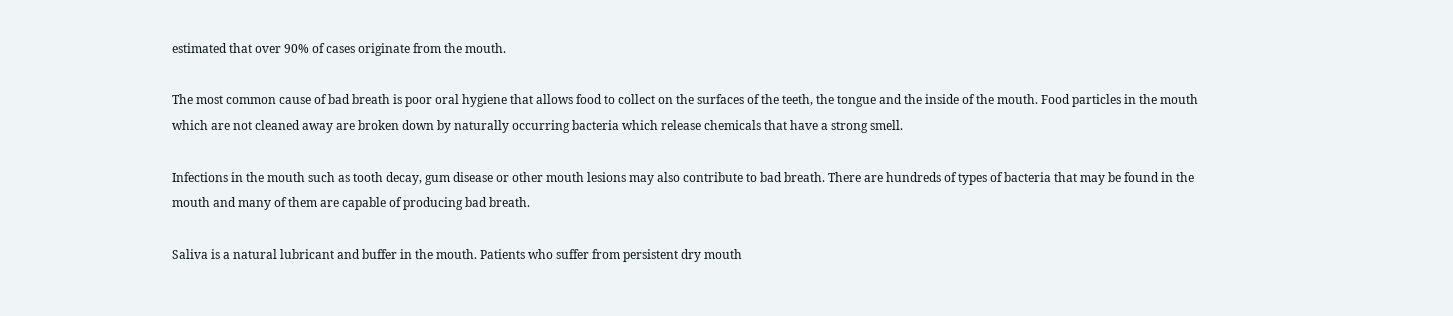estimated that over 90% of cases originate from the mouth.

The most common cause of bad breath is poor oral hygiene that allows food to collect on the surfaces of the teeth, the tongue and the inside of the mouth. Food particles in the mouth which are not cleaned away are broken down by naturally occurring bacteria which release chemicals that have a strong smell.

Infections in the mouth such as tooth decay, gum disease or other mouth lesions may also contribute to bad breath. There are hundreds of types of bacteria that may be found in the mouth and many of them are capable of producing bad breath.

Saliva is a natural lubricant and buffer in the mouth. Patients who suffer from persistent dry mouth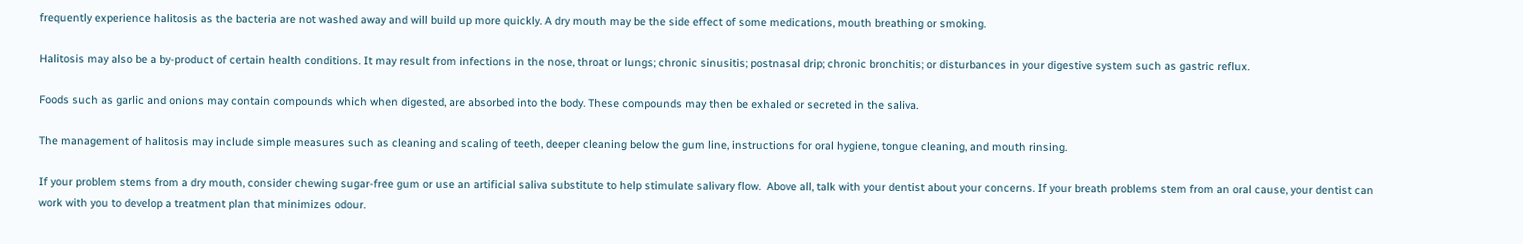frequently experience halitosis as the bacteria are not washed away and will build up more quickly. A dry mouth may be the side effect of some medications, mouth breathing or smoking.

Halitosis may also be a by-product of certain health conditions. It may result from infections in the nose, throat or lungs; chronic sinusitis; postnasal drip; chronic bronchitis; or disturbances in your digestive system such as gastric reflux.

Foods such as garlic and onions may contain compounds which when digested, are absorbed into the body. These compounds may then be exhaled or secreted in the saliva.

The management of halitosis may include simple measures such as cleaning and scaling of teeth, deeper cleaning below the gum line, instructions for oral hygiene, tongue cleaning, and mouth rinsing.

If your problem stems from a dry mouth, consider chewing sugar-free gum or use an artificial saliva substitute to help stimulate salivary flow.  Above all, talk with your dentist about your concerns. If your breath problems stem from an oral cause, your dentist can work with you to develop a treatment plan that minimizes odour.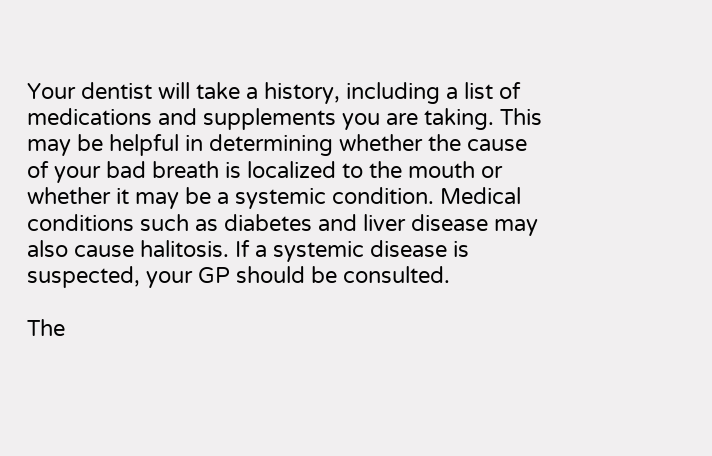Your dentist will take a history, including a list of medications and supplements you are taking. This may be helpful in determining whether the cause of your bad breath is localized to the mouth or whether it may be a systemic condition. Medical conditions such as diabetes and liver disease may also cause halitosis. If a systemic disease is suspected, your GP should be consulted.

The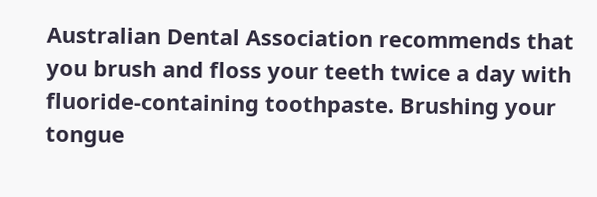Australian Dental Association recommends that you brush and floss your teeth twice a day with fluoride-containing toothpaste. Brushing your tongue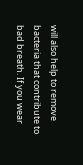will also help to remove bacteria that contribute to bad breath. If you wear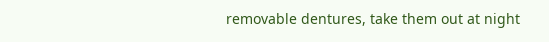removable dentures, take them out at night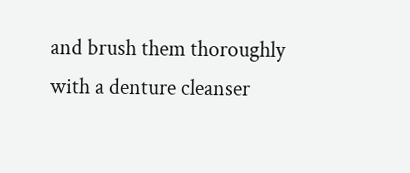and brush them thoroughly with a denture cleanser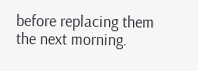before replacing them the next morning.